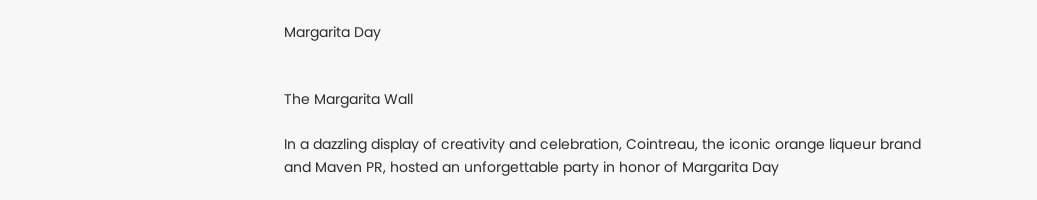Margarita Day


The Margarita Wall

In a dazzling display of creativity and celebration, Cointreau, the iconic orange liqueur brand and Maven PR, hosted an unforgettable party in honor of Margarita Day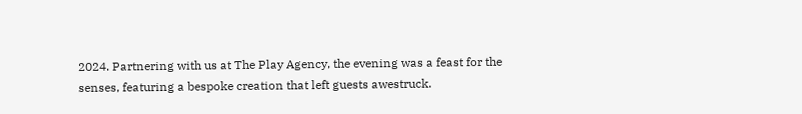2024. Partnering with us at The Play Agency, the evening was a feast for the senses, featuring a bespoke creation that left guests awestruck.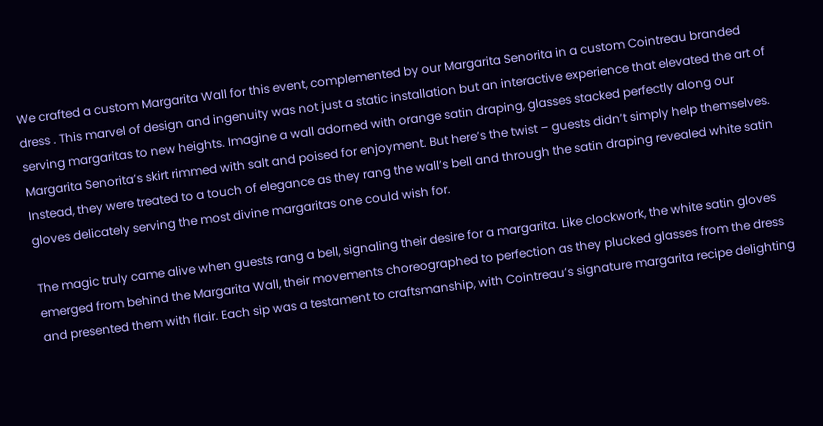We crafted a custom Margarita Wall for this event, complemented by our Margarita Senorita in a custom Cointreau branded dress . This marvel of design and ingenuity was not just a static installation but an interactive experience that elevated the art of serving margaritas to new heights. Imagine a wall adorned with orange satin draping, glasses stacked perfectly along our Margarita Senorita’s skirt rimmed with salt and poised for enjoyment. But here’s the twist – guests didn’t simply help themselves. Instead, they were treated to a touch of elegance as they rang the wall’s bell and through the satin draping revealed white satin gloves delicately serving the most divine margaritas one could wish for.

The magic truly came alive when guests rang a bell, signaling their desire for a margarita. Like clockwork, the white satin gloves emerged from behind the Margarita Wall, their movements choreographed to perfection as they plucked glasses from the dress and presented them with flair. Each sip was a testament to craftsmanship, with Cointreau’s signature margarita recipe delighting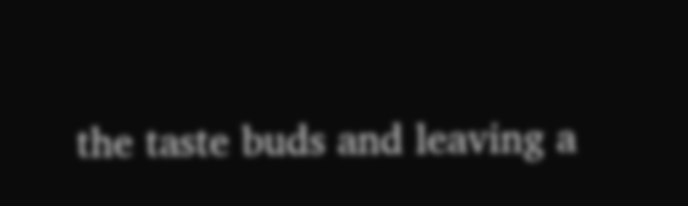the taste buds and leaving a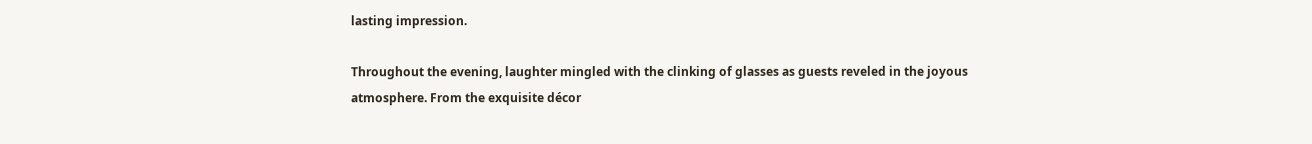lasting impression.

Throughout the evening, laughter mingled with the clinking of glasses as guests reveled in the joyous atmosphere. From the exquisite décor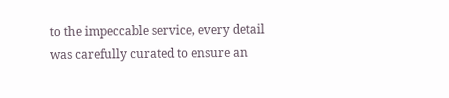to the impeccable service, every detail was carefully curated to ensure an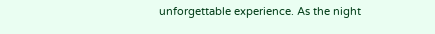unforgettable experience. As the night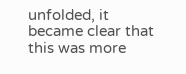unfolded, it became clear that this was more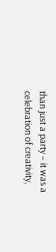than just a party – it was a celebration of creativity,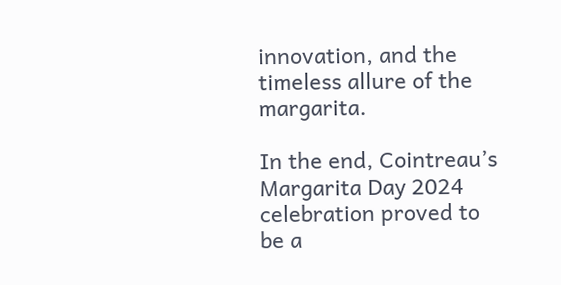innovation, and the timeless allure of the margarita.

In the end, Cointreau’s Margarita Day 2024 celebration proved to be a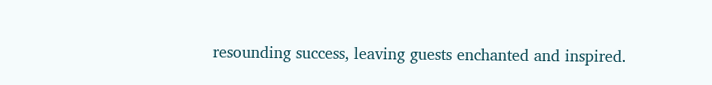resounding success, leaving guests enchanted and inspired.